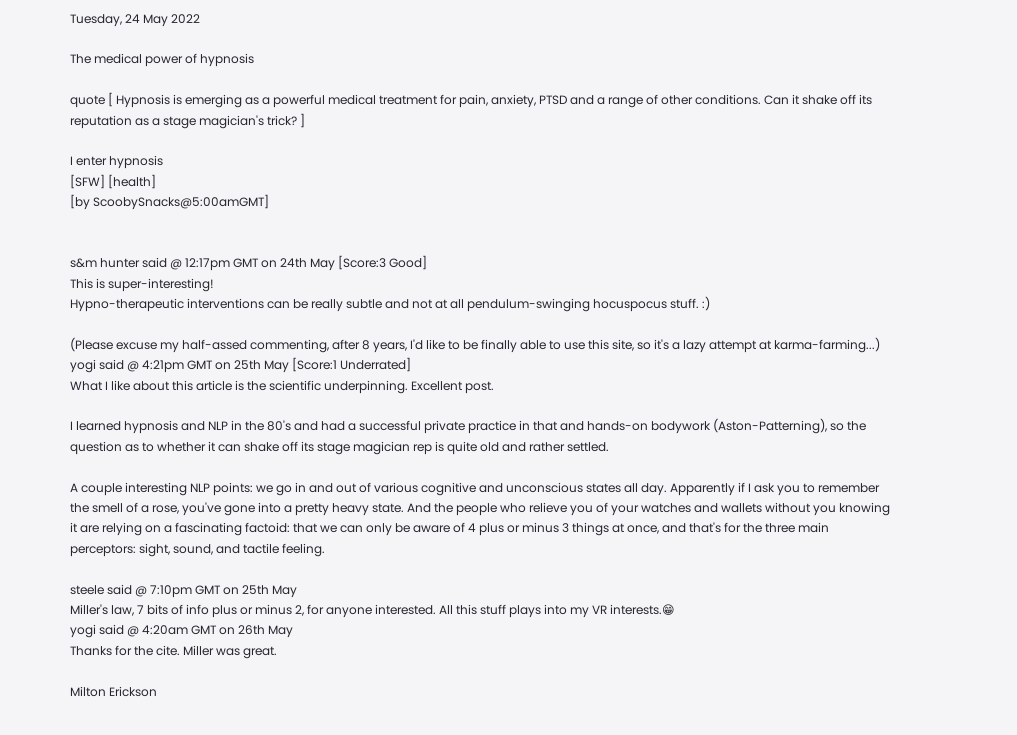Tuesday, 24 May 2022

The medical power of hypnosis

quote [ Hypnosis is emerging as a powerful medical treatment for pain, anxiety, PTSD and a range of other conditions. Can it shake off its reputation as a stage magician's trick? ]

I enter hypnosis
[SFW] [health]
[by ScoobySnacks@5:00amGMT]


s&m hunter said @ 12:17pm GMT on 24th May [Score:3 Good]
This is super-interesting!
Hypno-therapeutic interventions can be really subtle and not at all pendulum-swinging hocuspocus stuff. :)

(Please excuse my half-assed commenting, after 8 years, I'd like to be finally able to use this site, so it's a lazy attempt at karma-farming...)
yogi said @ 4:21pm GMT on 25th May [Score:1 Underrated]
What I like about this article is the scientific underpinning. Excellent post.

I learned hypnosis and NLP in the 80's and had a successful private practice in that and hands-on bodywork (Aston-Patterning), so the question as to whether it can shake off its stage magician rep is quite old and rather settled.

A couple interesting NLP points: we go in and out of various cognitive and unconscious states all day. Apparently if I ask you to remember the smell of a rose, you've gone into a pretty heavy state. And the people who relieve you of your watches and wallets without you knowing it are relying on a fascinating factoid: that we can only be aware of 4 plus or minus 3 things at once, and that's for the three main perceptors: sight, sound, and tactile feeling.

steele said @ 7:10pm GMT on 25th May
Miller's law, 7 bits of info plus or minus 2, for anyone interested. All this stuff plays into my VR interests.😁
yogi said @ 4:20am GMT on 26th May
Thanks for the cite. Miller was great.

Milton Erickson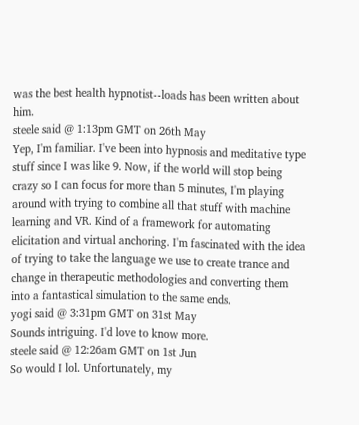was the best health hypnotist--loads has been written about him.
steele said @ 1:13pm GMT on 26th May
Yep, I'm familiar. I've been into hypnosis and meditative type stuff since I was like 9. Now, if the world will stop being crazy so I can focus for more than 5 minutes, I'm playing around with trying to combine all that stuff with machine learning and VR. Kind of a framework for automating elicitation and virtual anchoring. I'm fascinated with the idea of trying to take the language we use to create trance and change in therapeutic methodologies and converting them into a fantastical simulation to the same ends.
yogi said @ 3:31pm GMT on 31st May
Sounds intriguing. I'd love to know more.
steele said @ 12:26am GMT on 1st Jun
So would I lol. Unfortunately, my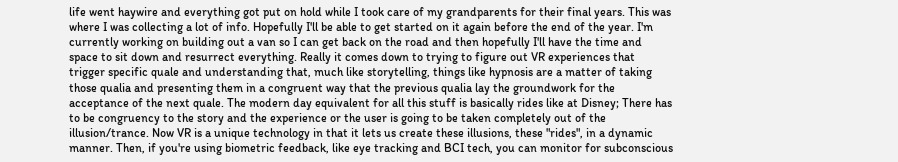life went haywire and everything got put on hold while I took care of my grandparents for their final years. This was where I was collecting a lot of info. Hopefully I'll be able to get started on it again before the end of the year. I'm currently working on building out a van so I can get back on the road and then hopefully I'll have the time and space to sit down and resurrect everything. Really it comes down to trying to figure out VR experiences that trigger specific quale and understanding that, much like storytelling, things like hypnosis are a matter of taking those qualia and presenting them in a congruent way that the previous qualia lay the groundwork for the acceptance of the next quale. The modern day equivalent for all this stuff is basically rides like at Disney; There has to be congruency to the story and the experience or the user is going to be taken completely out of the illusion/trance. Now VR is a unique technology in that it lets us create these illusions, these "rides", in a dynamic manner. Then, if you're using biometric feedback, like eye tracking and BCI tech, you can monitor for subconscious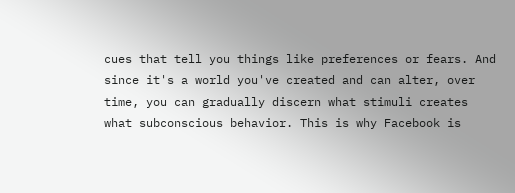cues that tell you things like preferences or fears. And since it's a world you've created and can alter, over time, you can gradually discern what stimuli creates what subconscious behavior. This is why Facebook is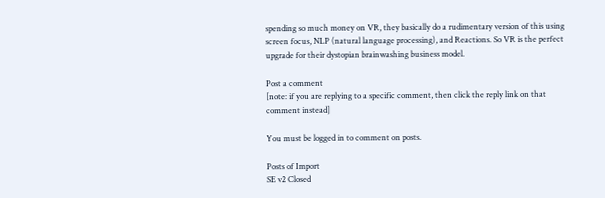spending so much money on VR, they basically do a rudimentary version of this using screen focus, NLP (natural language processing), and Reactions. So VR is the perfect upgrade for their dystopian brainwashing business model.

Post a comment
[note: if you are replying to a specific comment, then click the reply link on that comment instead]

You must be logged in to comment on posts.

Posts of Import
SE v2 Closed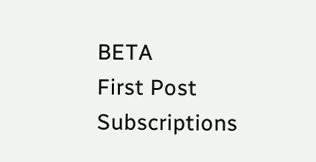BETA
First Post
Subscriptions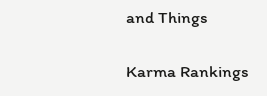and Things

Karma Rankings